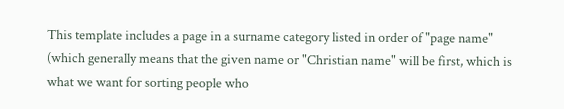This template includes a page in a surname category listed in order of "page name" (which generally means that the given name or "Christian name" will be first, which is what we want for sorting people who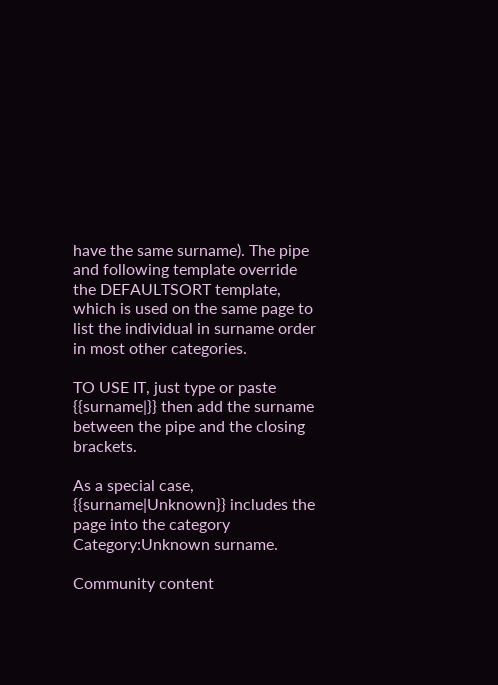have the same surname). The pipe and following template override the DEFAULTSORT template, which is used on the same page to list the individual in surname order in most other categories.

TO USE IT, just type or paste {{surname|}} then add the surname between the pipe and the closing brackets.

As a special case, {{surname|Unknown}} includes the page into the category Category:Unknown surname.

Community content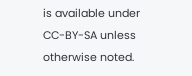is available under CC-BY-SA unless otherwise noted.